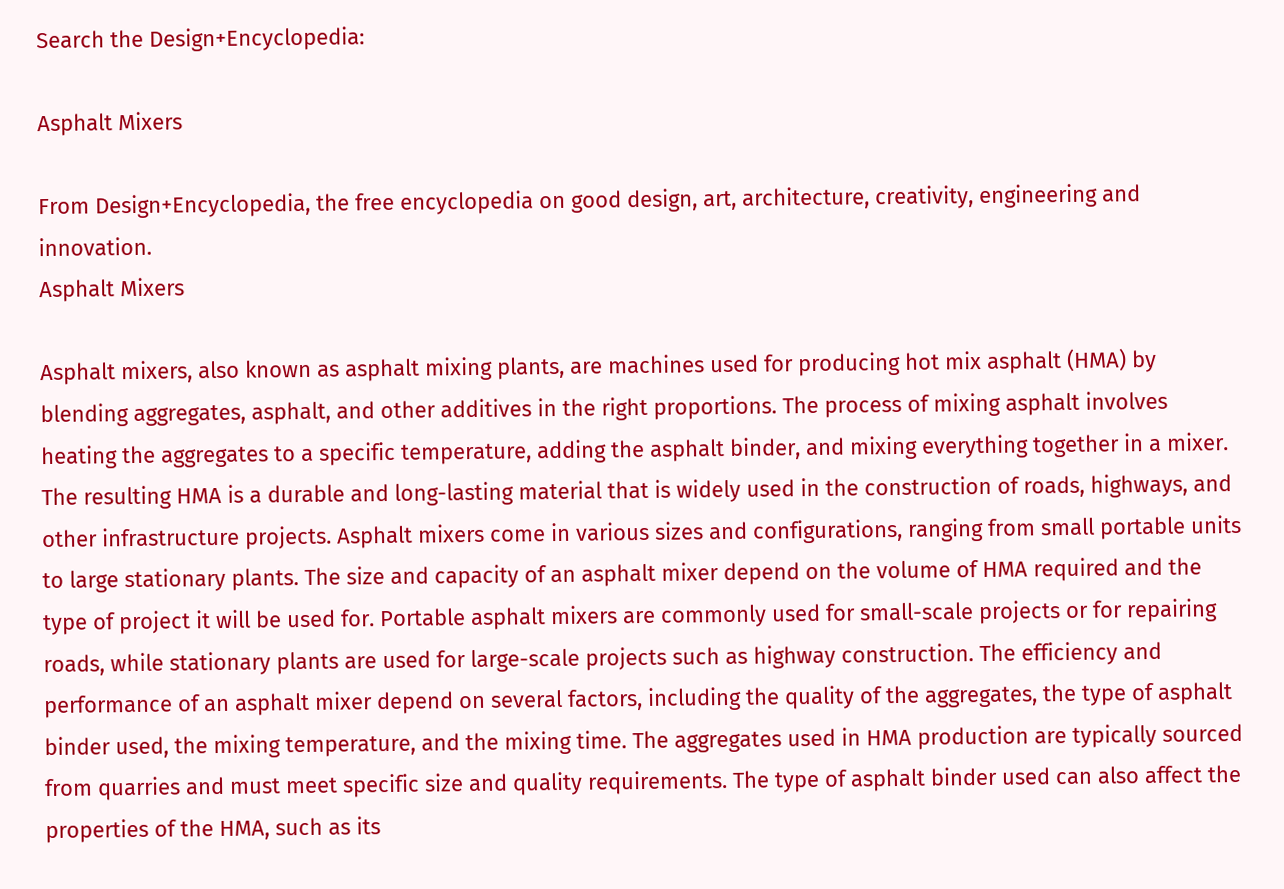Search the Design+Encyclopedia:

Asphalt Mixers

From Design+Encyclopedia, the free encyclopedia on good design, art, architecture, creativity, engineering and innovation.
Asphalt Mixers

Asphalt mixers, also known as asphalt mixing plants, are machines used for producing hot mix asphalt (HMA) by blending aggregates, asphalt, and other additives in the right proportions. The process of mixing asphalt involves heating the aggregates to a specific temperature, adding the asphalt binder, and mixing everything together in a mixer. The resulting HMA is a durable and long-lasting material that is widely used in the construction of roads, highways, and other infrastructure projects. Asphalt mixers come in various sizes and configurations, ranging from small portable units to large stationary plants. The size and capacity of an asphalt mixer depend on the volume of HMA required and the type of project it will be used for. Portable asphalt mixers are commonly used for small-scale projects or for repairing roads, while stationary plants are used for large-scale projects such as highway construction. The efficiency and performance of an asphalt mixer depend on several factors, including the quality of the aggregates, the type of asphalt binder used, the mixing temperature, and the mixing time. The aggregates used in HMA production are typically sourced from quarries and must meet specific size and quality requirements. The type of asphalt binder used can also affect the properties of the HMA, such as its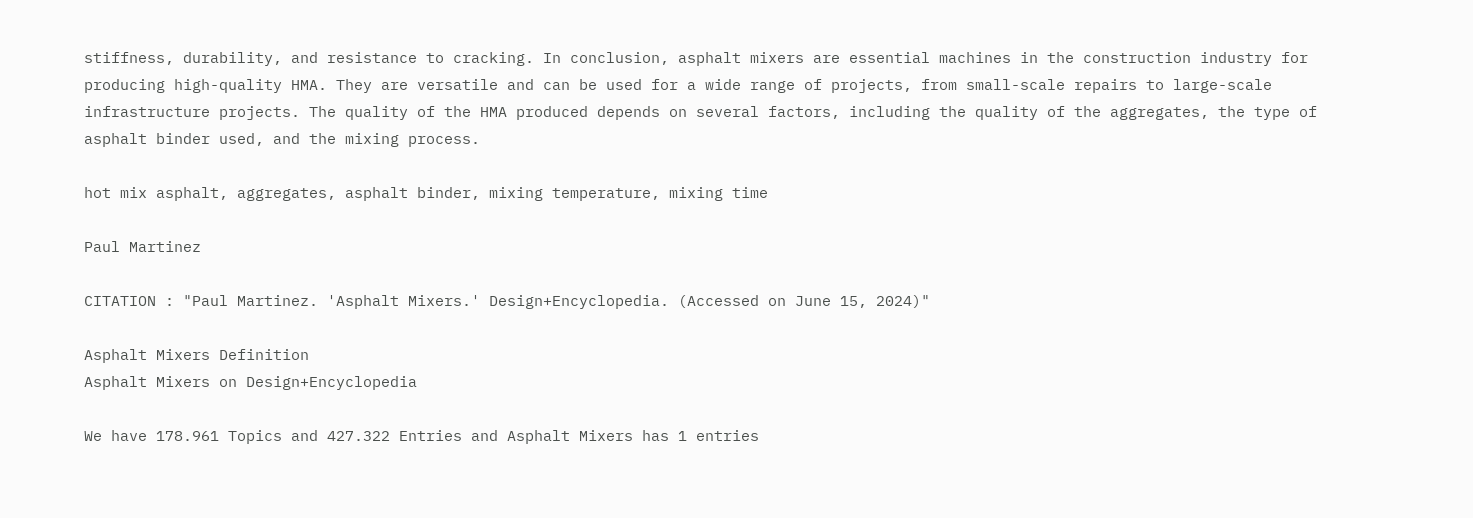stiffness, durability, and resistance to cracking. In conclusion, asphalt mixers are essential machines in the construction industry for producing high-quality HMA. They are versatile and can be used for a wide range of projects, from small-scale repairs to large-scale infrastructure projects. The quality of the HMA produced depends on several factors, including the quality of the aggregates, the type of asphalt binder used, and the mixing process.

hot mix asphalt, aggregates, asphalt binder, mixing temperature, mixing time

Paul Martinez

CITATION : "Paul Martinez. 'Asphalt Mixers.' Design+Encyclopedia. (Accessed on June 15, 2024)"

Asphalt Mixers Definition
Asphalt Mixers on Design+Encyclopedia

We have 178.961 Topics and 427.322 Entries and Asphalt Mixers has 1 entries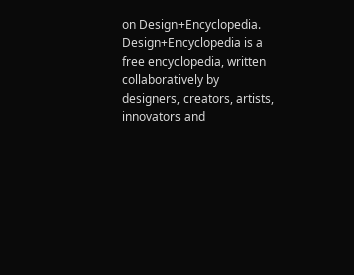on Design+Encyclopedia. Design+Encyclopedia is a free encyclopedia, written collaboratively by designers, creators, artists, innovators and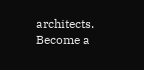architects. Become a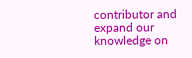contributor and expand our knowledge on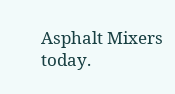Asphalt Mixers today.